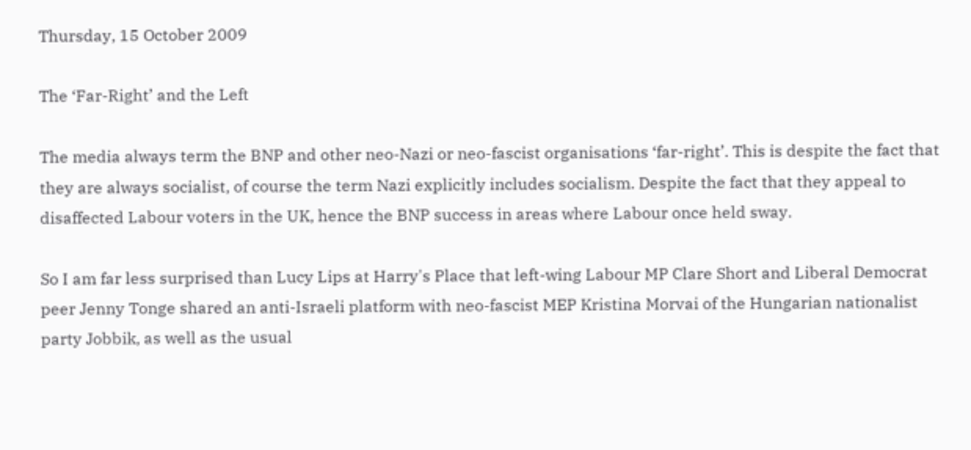Thursday, 15 October 2009

The ‘Far-Right’ and the Left

The media always term the BNP and other neo-Nazi or neo-fascist organisations ‘far-right’. This is despite the fact that they are always socialist, of course the term Nazi explicitly includes socialism. Despite the fact that they appeal to disaffected Labour voters in the UK, hence the BNP success in areas where Labour once held sway.

So I am far less surprised than Lucy Lips at Harry's Place that left-wing Labour MP Clare Short and Liberal Democrat peer Jenny Tonge shared an anti-Israeli platform with neo-fascist MEP Kristina Morvai of the Hungarian nationalist party Jobbik, as well as the usual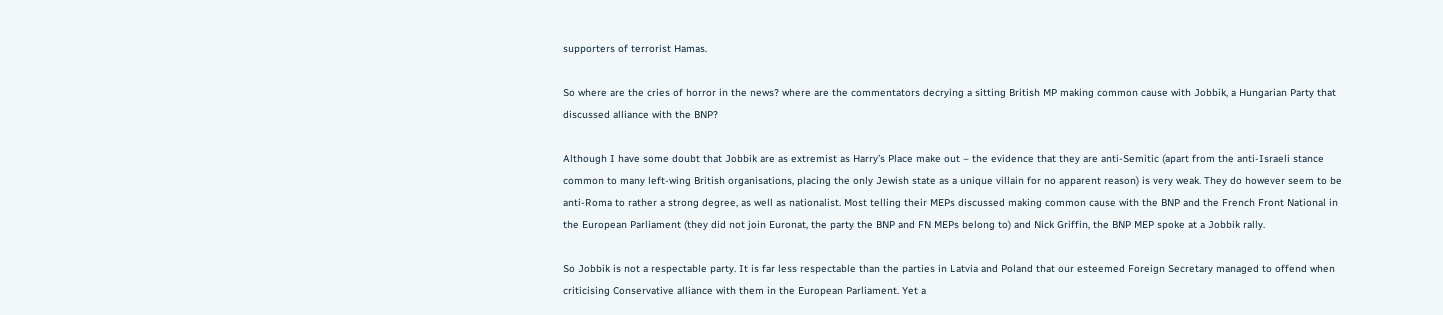supporters of terrorist Hamas.

So where are the cries of horror in the news? where are the commentators decrying a sitting British MP making common cause with Jobbik, a Hungarian Party that discussed alliance with the BNP?

Although I have some doubt that Jobbik are as extremist as Harry’s Place make out – the evidence that they are anti-Semitic (apart from the anti-Israeli stance common to many left-wing British organisations, placing the only Jewish state as a unique villain for no apparent reason) is very weak. They do however seem to be anti-Roma to rather a strong degree, as well as nationalist. Most telling their MEPs discussed making common cause with the BNP and the French Front National in the European Parliament (they did not join Euronat, the party the BNP and FN MEPs belong to) and Nick Griffin, the BNP MEP spoke at a Jobbik rally.

So Jobbik is not a respectable party. It is far less respectable than the parties in Latvia and Poland that our esteemed Foreign Secretary managed to offend when criticising Conservative alliance with them in the European Parliament. Yet a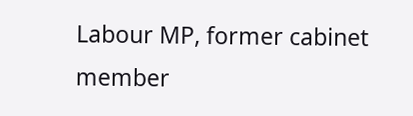Labour MP, former cabinet member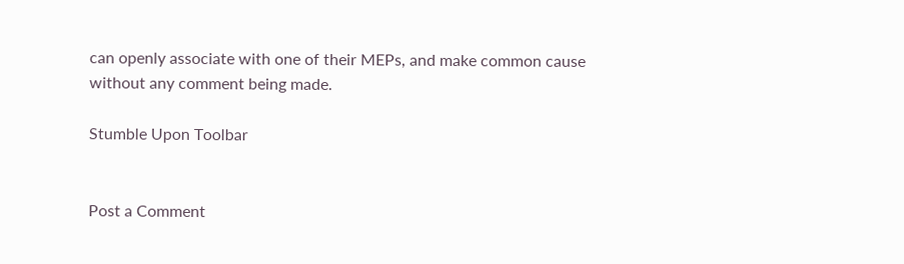can openly associate with one of their MEPs, and make common cause without any comment being made.

Stumble Upon Toolbar


Post a Comment